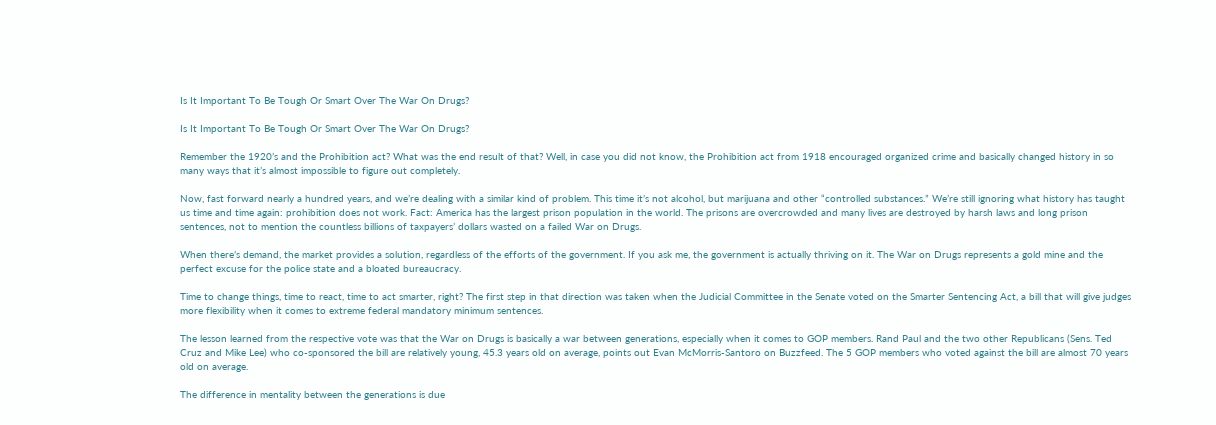Is It Important To Be Tough Or Smart Over The War On Drugs?

Is It Important To Be Tough Or Smart Over The War On Drugs?

Remember the 1920’s and the Prohibition act? What was the end result of that? Well, in case you did not know, the Prohibition act from 1918 encouraged organized crime and basically changed history in so many ways that it’s almost impossible to figure out completely.

Now, fast forward nearly a hundred years, and we’re dealing with a similar kind of problem. This time it’s not alcohol, but marijuana and other “controlled substances.” We’re still ignoring what history has taught us time and time again: prohibition does not work. Fact: America has the largest prison population in the world. The prisons are overcrowded and many lives are destroyed by harsh laws and long prison sentences, not to mention the countless billions of taxpayers’ dollars wasted on a failed War on Drugs.

When there’s demand, the market provides a solution, regardless of the efforts of the government. If you ask me, the government is actually thriving on it. The War on Drugs represents a gold mine and the perfect excuse for the police state and a bloated bureaucracy.

Time to change things, time to react, time to act smarter, right? The first step in that direction was taken when the Judicial Committee in the Senate voted on the Smarter Sentencing Act, a bill that will give judges more flexibility when it comes to extreme federal mandatory minimum sentences.

The lesson learned from the respective vote was that the War on Drugs is basically a war between generations, especially when it comes to GOP members. Rand Paul and the two other Republicans (Sens. Ted Cruz and Mike Lee) who co-sponsored the bill are relatively young, 45.3 years old on average, points out Evan McMorris-Santoro on Buzzfeed. The 5 GOP members who voted against the bill are almost 70 years old on average.

The difference in mentality between the generations is due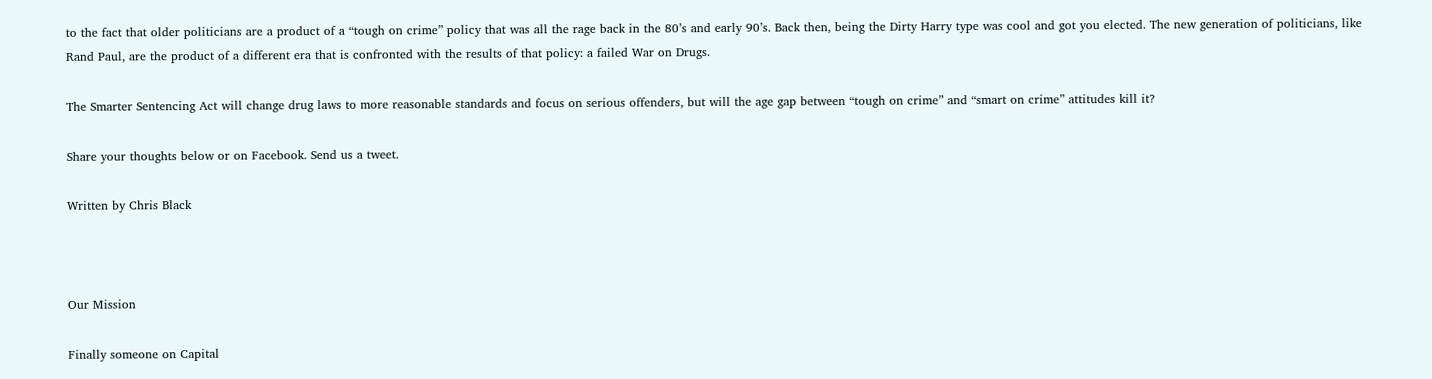to the fact that older politicians are a product of a “tough on crime” policy that was all the rage back in the 80’s and early 90’s. Back then, being the Dirty Harry type was cool and got you elected. The new generation of politicians, like Rand Paul, are the product of a different era that is confronted with the results of that policy: a failed War on Drugs.

The Smarter Sentencing Act will change drug laws to more reasonable standards and focus on serious offenders, but will the age gap between “tough on crime” and “smart on crime” attitudes kill it?

Share your thoughts below or on Facebook. Send us a tweet.

Written by Chris Black



Our Mission

Finally someone on Capital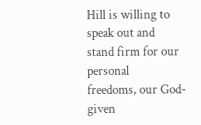Hill is willing to speak out and
stand firm for our personal
freedoms, our God-given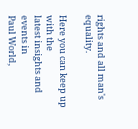rights and all man's equality.

Here you can keep up with the
latest insights and events in
Paul World,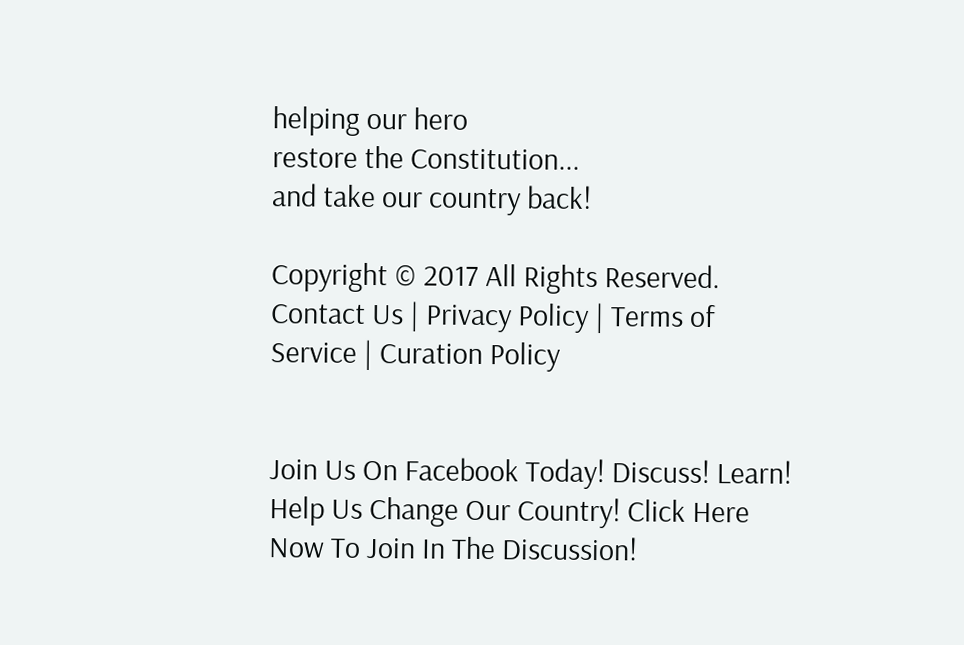helping our hero
restore the Constitution...
and take our country back!

Copyright © 2017 All Rights Reserved.
Contact Us | Privacy Policy | Terms of Service | Curation Policy


Join Us On Facebook Today! Discuss! Learn! Help Us Change Our Country! Click Here Now To Join In The Discussion!